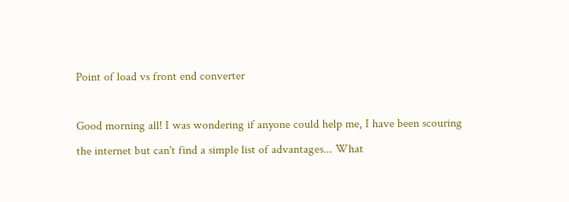Point of load vs front end converter

Good morning all! I was wondering if anyone could help me, I have been scouring the internet but can't find a simple list of advantages... What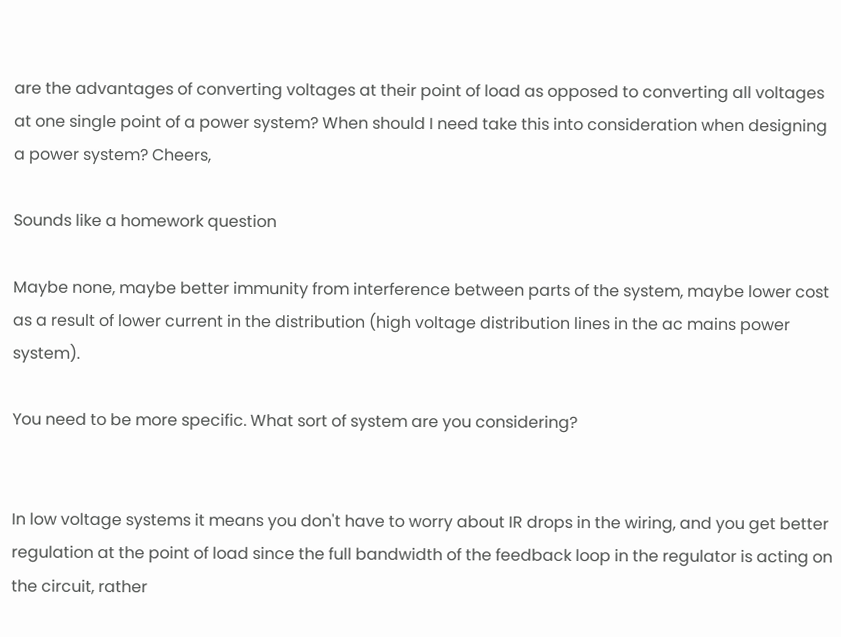are the advantages of converting voltages at their point of load as opposed to converting all voltages at one single point of a power system? When should I need take this into consideration when designing a power system? Cheers,

Sounds like a homework question

Maybe none, maybe better immunity from interference between parts of the system, maybe lower cost as a result of lower current in the distribution (high voltage distribution lines in the ac mains power system).

You need to be more specific. What sort of system are you considering?


In low voltage systems it means you don't have to worry about IR drops in the wiring, and you get better regulation at the point of load since the full bandwidth of the feedback loop in the regulator is acting on the circuit, rather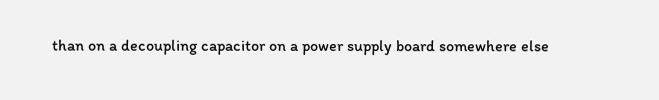than on a decoupling capacitor on a power supply board somewhere else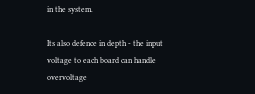in the system.

Its also defence in depth - the input voltage to each board can handle overvoltage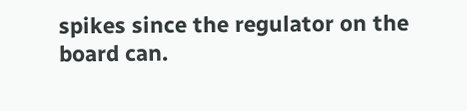spikes since the regulator on the board can.